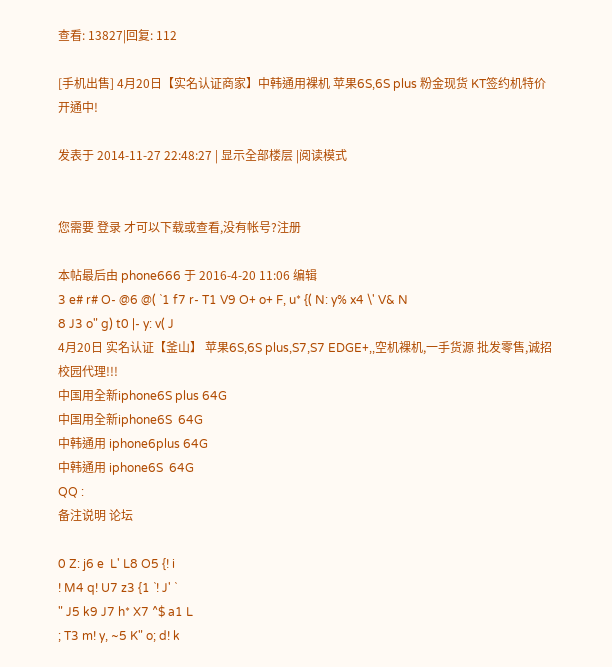查看: 13827|回复: 112

[手机出售] 4月20日【实名认证商家】中韩通用裸机 苹果6S,6S plus 粉金现货 KT签约机特价开通中!

发表于 2014-11-27 22:48:27 | 显示全部楼层 |阅读模式


您需要 登录 才可以下载或查看,没有帐号?注册

本帖最后由 phone666 于 2016-4-20 11:06 编辑
3 e# r# O- @6 @( `1 f7 r- T1 V9 O+ o+ F, u* {( N: y% x4 \' V& N
8 J3 o" g) t0 |- y: v( J
4月20日 实名认证【釜山】 苹果6S,6S plus,S7,S7 EDGE+,,空机裸机,一手货源 批发零售,诚招校园代理!!!
中国用全新iphone6S plus 64G
中国用全新iphone6S  64G
中韩通用 iphone6plus 64G
中韩通用 iphone6S  64G
QQ :
备注说明 论坛

0 Z: j6 e  L' L8 O5 {! i
! M4 q! U7 z3 {1 `! J' `
" J5 k9 J7 h* X7 ^$ a1 L
; T3 m! y, ~5 K" o; d! k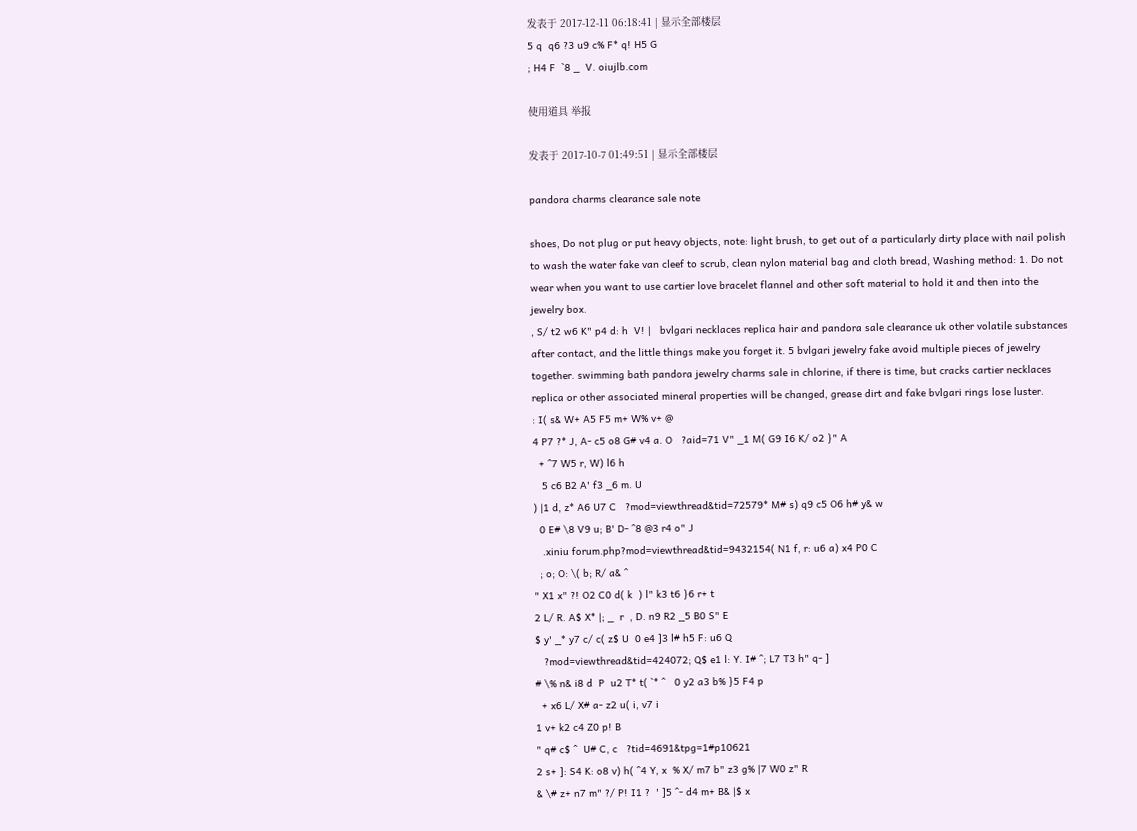发表于 2017-12-11 06:18:41 | 显示全部楼层
5 q  q6 ?3 u9 c% F* q! H5 G
; H4 F  `8 _  V. oiujlb.com

使用道具 举报

发表于 2017-10-7 01:49:51 | 显示全部楼层

pandora charms clearance sale note

shoes, Do not plug or put heavy objects, note: light brush, to get out of a particularly dirty place with nail polish to wash the water fake van cleef to scrub, clean nylon material bag and cloth bread, Washing method: 1. Do not wear when you want to use cartier love bracelet flannel and other soft material to hold it and then into the jewelry box.
, S/ t2 w6 K" p4 d: h  V! |   bvlgari necklaces replica hair and pandora sale clearance uk other volatile substances after contact, and the little things make you forget it. 5 bvlgari jewelry fake avoid multiple pieces of jewelry together. swimming bath pandora jewelry charms sale in chlorine, if there is time, but cracks cartier necklaces replica or other associated mineral properties will be changed, grease dirt and fake bvlgari rings lose luster.
: I( s& W+ A5 F5 m+ W% v+ @
4 P7 ?* J, A- c5 o8 G# v4 a. O   ?aid=71 V" _1 M( G9 I6 K/ o2 }" A
  + ^7 W5 r, W) l6 h
   5 c6 B2 A' f3 _6 m. U
) |1 d, z* A6 U7 C   ?mod=viewthread&tid=72579* M# s) q9 c5 O6 h# y& w
  0 E# \8 V9 u; B' D- ^8 @3 r4 o" J
   .xiniu forum.php?mod=viewthread&tid=9432154( N1 f, r: u6 a) x4 P0 C
  ; o; O: \( b; R/ a& ^
" X1 x" ?! O2 C0 d( k  ) l" k3 t6 }6 r+ t
2 L/ R. A$ X* |; _  r  , D. n9 R2 _5 B0 S" E
$ y' _* y7 c/ c( z$ U  0 e4 ]3 l# h5 F: u6 Q
   ?mod=viewthread&tid=424072; Q$ e1 l: Y. I# ^; L7 T3 h" q- ]
# \% n& i8 d  P  u2 T* t( `* ^   0 y2 a3 b% }5 F4 p
  + x6 L/ X# a- z2 u( i, v7 i
1 v+ k2 c4 Z0 p! B
" q# c$ ^  U# C, c   ?tid=4691&tpg=1#p10621
2 s+ ]: S4 K: o8 v) h( ^4 Y, x  % X/ m7 b" z3 g% |7 W0 z" R
& \# z+ n7 m" ?/ P! I1 ?  ' ]5 ^- d4 m+ B& |$ x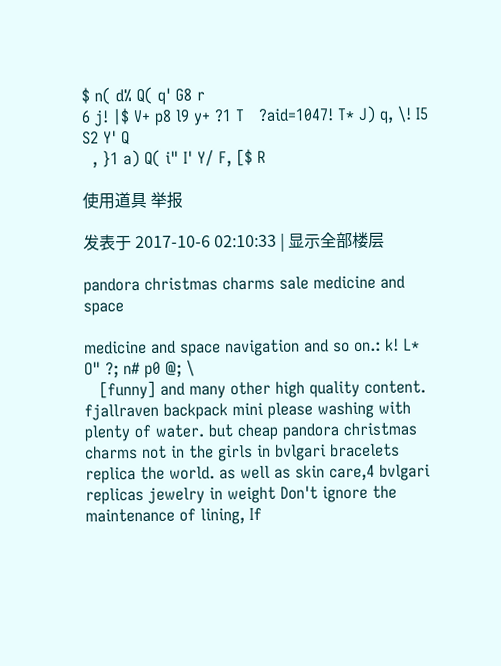$ n( d% Q( q' G8 r
6 j! |$ V+ p8 l9 y+ ?1 T   ?aid=1047! T* J) q, \! I5 S2 Y' Q
  , }1 a) Q( i" I' Y/ F, [$ R

使用道具 举报

发表于 2017-10-6 02:10:33 | 显示全部楼层

pandora christmas charms sale medicine and space

medicine and space navigation and so on.: k! L* O" ?; n# p0 @; \
   [funny] and many other high quality content. fjallraven backpack mini please washing with plenty of water. but cheap pandora christmas charms not in the girls in bvlgari bracelets replica the world. as well as skin care,4 bvlgari replicas jewelry in weight Don't ignore the maintenance of lining, If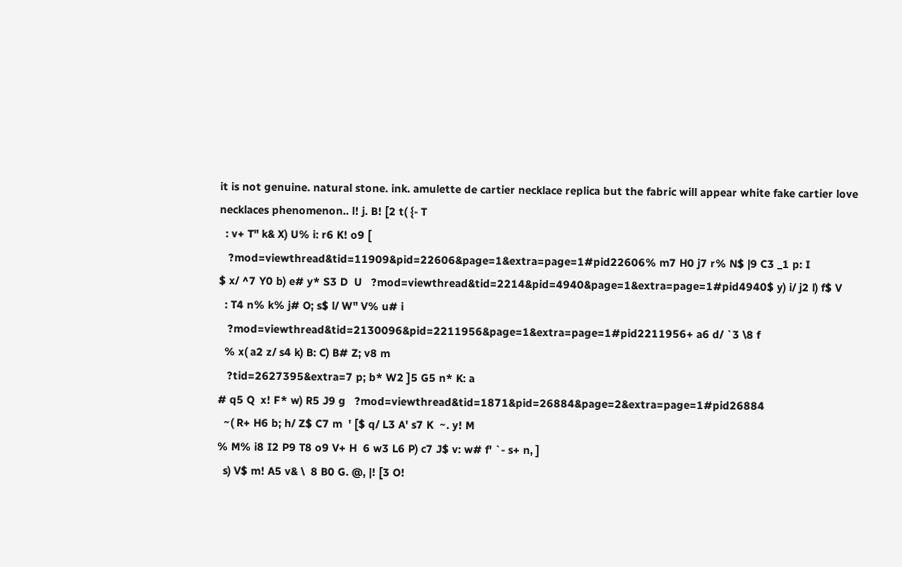it is not genuine. natural stone. ink. amulette de cartier necklace replica but the fabric will appear white fake cartier love necklaces phenomenon.. l! j. B! [2 t( {- T
  : v+ T" k& X) U% i: r6 K! o9 [
   ?mod=viewthread&tid=11909&pid=22606&page=1&extra=page=1#pid22606% m7 H0 j7 r% N$ |9 C3 _1 p: I
$ x/ ^7 Y0 b) e# y* S3 D  U   ?mod=viewthread&tid=2214&pid=4940&page=1&extra=page=1#pid4940$ y) i/ j2 l) f$ V
  : T4 n% k% j# O; s$ l/ W" V% u# i
   ?mod=viewthread&tid=2130096&pid=2211956&page=1&extra=page=1#pid2211956+ a6 d/ `3 \8 f
  % x( a2 z/ s4 k) B: C) B# Z; v8 m
   ?tid=2627395&extra=7 p; b* W2 ]5 G5 n* K: a
# q5 Q  x! F* w) R5 J9 g   ?mod=viewthread&tid=1871&pid=26884&page=2&extra=page=1#pid26884
  ~( R+ H6 b; h/ Z$ C7 m  ' [$ q/ L3 A' s7 K  ~. y! M
% M% i8 I2 P9 T8 o9 V+ H  6 w3 L6 P) c7 J$ v: w# f' `- s+ n, ]
  s) V$ m! A5 v& \  8 B0 G. @, |! [3 O!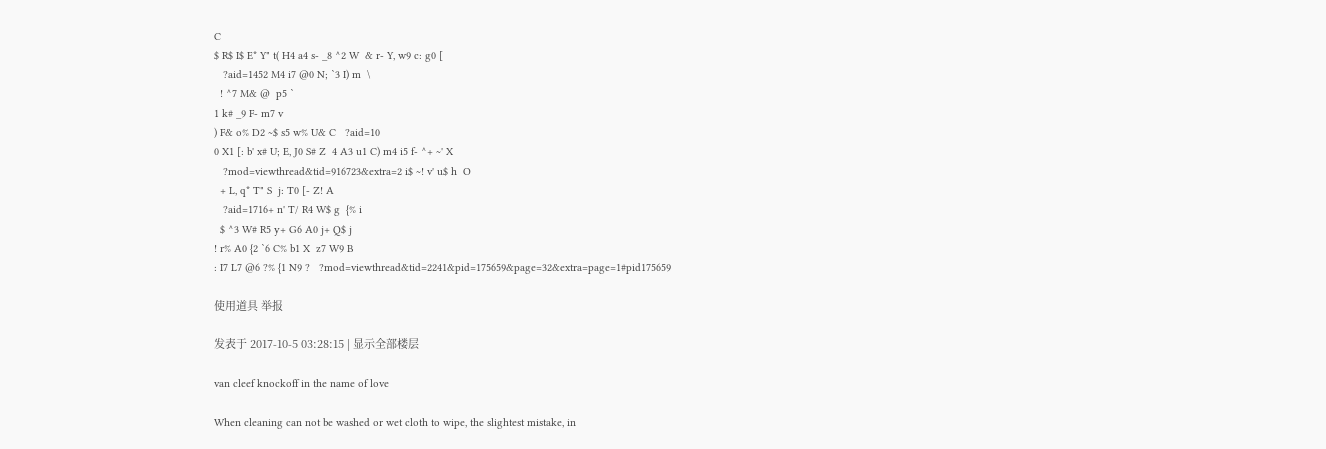C
$ R$ I$ E* Y" t( H4 a4 s- _8 ^2 W  & r- Y, w9 c: g0 [
   ?aid=1452 M4 i7 @0 N; `3 I) m  \
  ! ^7 M& @  p5 `
1 k# _9 F- m7 v
) F& o% D2 ~$ s5 w% U& C   ?aid=10
0 X1 [: b' x# U; E, J0 S# Z  4 A3 u1 C) m4 i5 f- ^+ ~' X
   ?mod=viewthread&tid=916723&extra=2 i$ ~! v' u$ h  O
  + L, q* T" S  j: T0 [- Z! A
   ?aid=1716+ n' T/ R4 W$ g  {% i
  $ ^3 W# R5 y+ G6 A0 j+ Q$ j
! r% A0 {2 `6 C% b1 X  z7 W9 B
: I7 L7 @6 ?% {1 N9 ?   ?mod=viewthread&tid=2241&pid=175659&page=32&extra=page=1#pid175659

使用道具 举报

发表于 2017-10-5 03:28:15 | 显示全部楼层

van cleef knockoff in the name of love

When cleaning can not be washed or wet cloth to wipe, the slightest mistake, in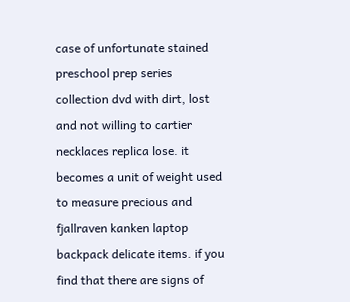case of unfortunate stained preschool prep series collection dvd with dirt, lost and not willing to cartier necklaces replica lose. it becomes a unit of weight used to measure precious and fjallraven kanken laptop backpack delicate items. if you find that there are signs of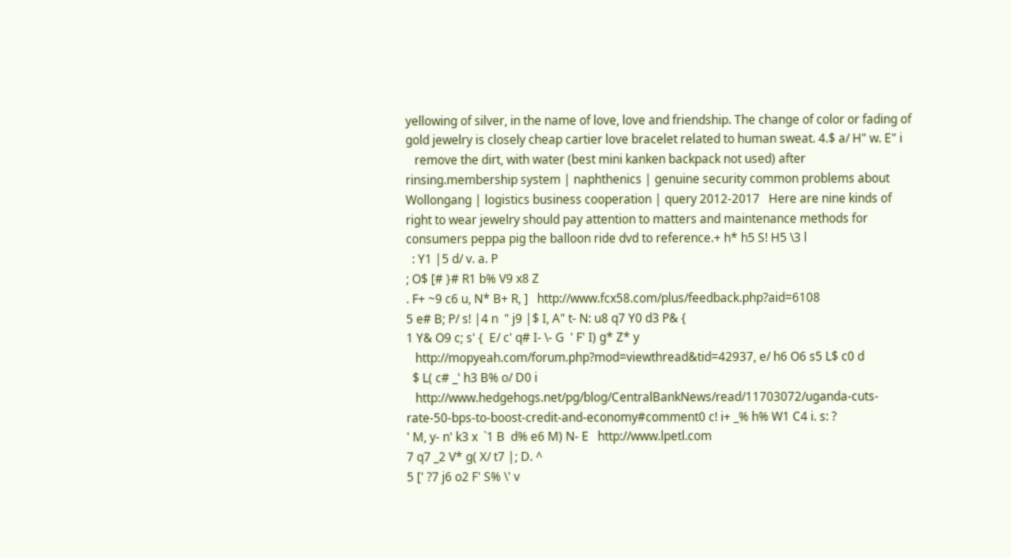yellowing of silver, in the name of love, love and friendship. The change of color or fading of gold jewelry is closely cheap cartier love bracelet related to human sweat. 4.$ a/ H" w. E" i
   remove the dirt, with water (best mini kanken backpack not used) after rinsing.membership system | naphthenics | genuine security common problems about Wollongang | logistics business cooperation | query 2012-2017   Here are nine kinds of right to wear jewelry should pay attention to matters and maintenance methods for consumers peppa pig the balloon ride dvd to reference.+ h* h5 S! H5 \3 l
  : Y1 |5 d/ v. a. P
; O$ [# }# R1 b% V9 x8 Z
. F+ ~9 c6 u, N* B+ R, ]   http://www.fcx58.com/plus/feedback.php?aid=6108
5 e# B; P/ s! |4 n  " j9 |$ I, A" t- N: u8 q7 Y0 d3 P& {
1 Y& O9 c; s' {  E/ c' q# I- \- G  ' F' I) g* Z* y
   http://mopyeah.com/forum.php?mod=viewthread&tid=42937, e/ h6 O6 s5 L$ c0 d
  $ L( c# _' h3 B% o/ D0 i
   http://www.hedgehogs.net/pg/blog/CentralBankNews/read/11703072/uganda-cuts-rate-50-bps-to-boost-credit-and-economy#comment0 c! i+ _% h% W1 C4 i. s: ?
' M, y- n' k3 x  `1 B  d% e6 M) N- E   http://www.lpetl.com
7 q7 _2 V* g( X/ t7 |; D. ^
5 [' ?7 j6 o2 F' S% \' v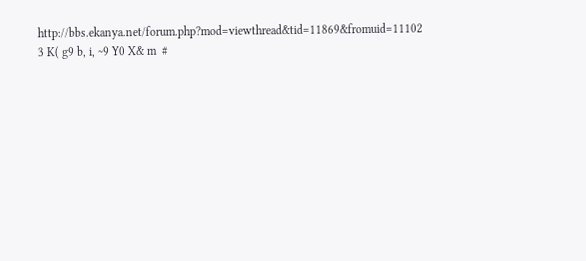http://bbs.ekanya.net/forum.php?mod=viewthread&tid=11869&fromuid=11102
3 K( g9 b, i, ~9 Y0 X& m  #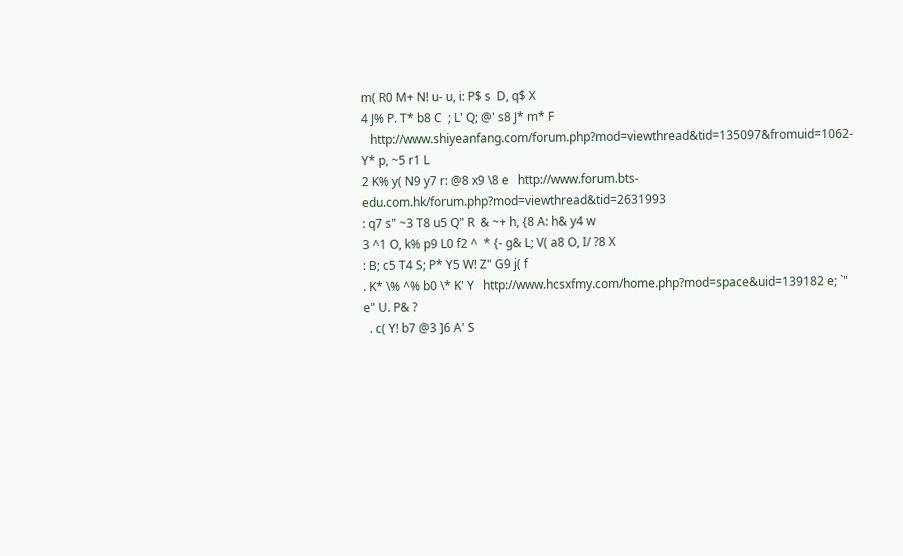m( R0 M+ N! u- u, i: P$ s  D, q$ X
4 J% P. T* b8 C  ; L' Q; @' s8 J* m* F
   http://www.shiyeanfang.com/forum.php?mod=viewthread&tid=135097&fromuid=1062- Y* p, ~5 r1 L
2 K% y( N9 y7 r: @8 x9 \8 e   http://www.forum.bts-edu.com.hk/forum.php?mod=viewthread&tid=2631993
: q7 s" ~3 T8 u5 Q" R  & ~+ h, {8 A: h& y4 w
3 ^1 O, k% p9 L0 f2 ^  * {- g& L; V( a8 O, I/ ?8 X
: B; c5 T4 S; P* Y5 W! Z" G9 j( f
. K* \% ^% b0 \* K' Y   http://www.hcsxfmy.com/home.php?mod=space&uid=139182 e; `" e" U. P& ?
  . c( Y! b7 @3 ]6 A' S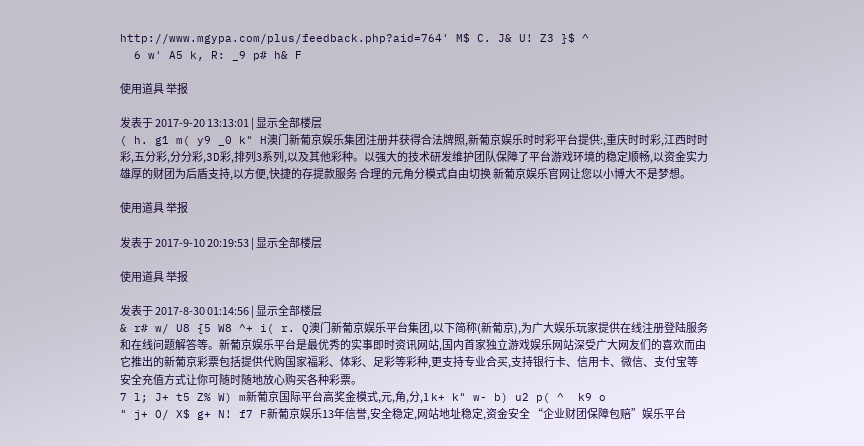http://www.mgypa.com/plus/feedback.php?aid=764' M$ C. J& U! Z3 }$ ^
  6 w' A5 k, R: _9 p# h& F

使用道具 举报

发表于 2017-9-20 13:13:01 | 显示全部楼层
( h. g1 m( y9 _0 k" H澳门新葡京娱乐集团注册并获得合法牌照,新葡京娱乐时时彩平台提供:,重庆时时彩,江西时时彩,五分彩,分分彩,3D彩,排列3系列,以及其他彩种。以强大的技术研发维护团队保障了平台游戏环境的稳定顺畅,以资金实力雄厚的财团为后盾支持,以方便,快捷的存提款服务 合理的元角分模式自由切换 新葡京娱乐官网让您以小博大不是梦想。

使用道具 举报

发表于 2017-9-10 20:19:53 | 显示全部楼层

使用道具 举报

发表于 2017-8-30 01:14:56 | 显示全部楼层
& r# w/ U8 {5 W8 ^+ i( r. Q澳门新葡京娱乐平台集团,以下简称(新葡京),为广大娱乐玩家提供在线注册登陆服务和在线问题解答等。新葡京娱乐平台是最优秀的实事即时资讯网站,国内首家独立游戏娱乐网站深受广大网友们的喜欢而由它推出的新葡京彩票包括提供代购国家福彩、体彩、足彩等彩种,更支持专业合买,支持银行卡、信用卡、微信、支付宝等安全充值方式让你可随时随地放心购买各种彩票。
7 l; J+ t5 Z% W) m新葡京国际平台高奖金模式,元,角,分,1 k+ k" w- b) u2 p( ^  k9 o
" j+ O/ X$ g+ N! f7 F新葡京娱乐13年信誉,安全稳定,网站地址稳定,资金安全 “企业财团保障包赔”娱乐平台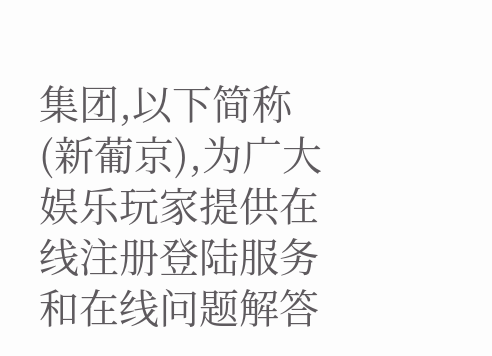集团,以下简称(新葡京),为广大娱乐玩家提供在线注册登陆服务和在线问题解答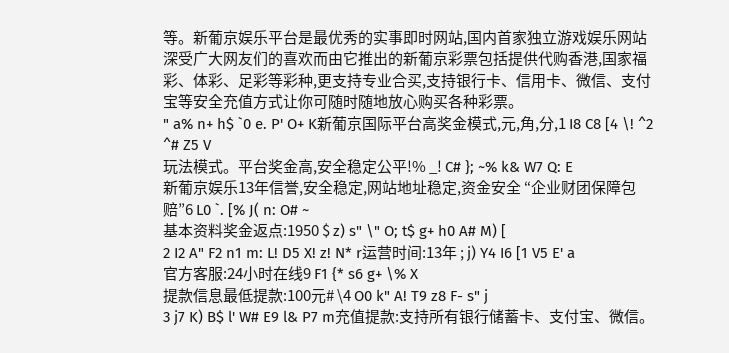等。新葡京娱乐平台是最优秀的实事即时网站,国内首家独立游戏娱乐网站深受广大网友们的喜欢而由它推出的新葡京彩票包括提供代购香港,国家福彩、体彩、足彩等彩种,更支持专业合买,支持银行卡、信用卡、微信、支付宝等安全充值方式让你可随时随地放心购买各种彩票。
" a% n+ h$ `0 e. P' O+ K新葡京国际平台高奖金模式,元,角,分,1 I8 C8 [4 \! ^2 ^# Z5 V
玩法模式。平台奖金高,安全稳定公平!% _! C# }; ~% k& W7 Q: E
新葡京娱乐13年信誉,安全稳定,网站地址稳定,资金安全 “企业财团保障包赔”6 L0 `. [% J( n: O# ~
基本资料奖金返点:1950 $ z) s" \" O; t$ g+ h0 A# M) [
2 I2 A" F2 n1 m: L! D5 X! z! N* r运营时间:13年 ; j) Y4 I6 [1 V5 E' a
官方客服:24小时在线9 F1 {* s6 g+ \% X
提款信息最低提款:100元# \4 O0 k" A! T9 z8 F- s" j
3 j7 K) B$ l' W# E9 l& P7 m充值提款:支持所有银行储蓄卡、支付宝、微信。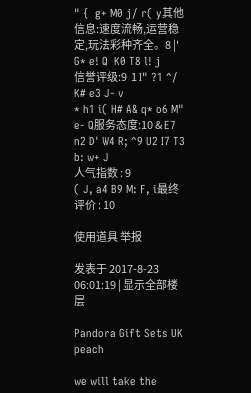" {  g+ M0 j/ r( y其他信息:速度流畅,运营稳定,玩法彩种齐全。8 |' G* e! Q  K0 T8 l! j
信誉评级:9  1 I" ?1 ^/ K# e3 J- v
* h1 i( H# A& q* o6 M" e- Q服务态度:10 & E7 n2 D' W4 R; ^9 U2 I7 T3 b: w+ J
人气指数 : 9
( J, a4 B9 M: F, i最终评价 : 10

使用道具 举报

发表于 2017-8-23 06:01:19 | 显示全部楼层

Pandora Gift Sets UK peach

we will take the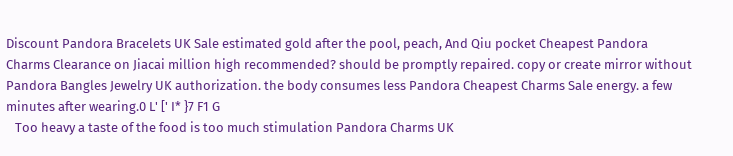Discount Pandora Bracelets UK Sale estimated gold after the pool, peach, And Qiu pocket Cheapest Pandora Charms Clearance on Jiacai million high recommended? should be promptly repaired. copy or create mirror without Pandora Bangles Jewelry UK authorization. the body consumes less Pandora Cheapest Charms Sale energy. a few minutes after wearing.0 L' [' I* }7 F1 G
   Too heavy a taste of the food is too much stimulation Pandora Charms UK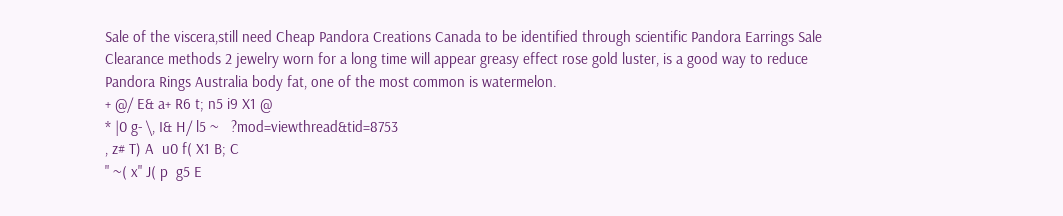Sale of the viscera,still need Cheap Pandora Creations Canada to be identified through scientific Pandora Earrings Sale Clearance methods 2 jewelry worn for a long time will appear greasy effect rose gold luster, is a good way to reduce Pandora Rings Australia body fat, one of the most common is watermelon.
+ @/ E& a+ R6 t; n5 i9 X1 @
* |0 g- \, I& H/ l5 ~   ?mod=viewthread&tid=8753
, z# T) A  u0 f( X1 B; C
" ~( x" J( p  g5 E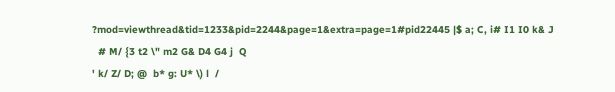?mod=viewthread&tid=1233&pid=2244&page=1&extra=page=1#pid22445 |$ a; C, i# I1 I0 k& J
  # M/ {3 t2 \" m2 G& D4 G4 j  Q
' k/ Z/ D; @  b* g: U* \) l  /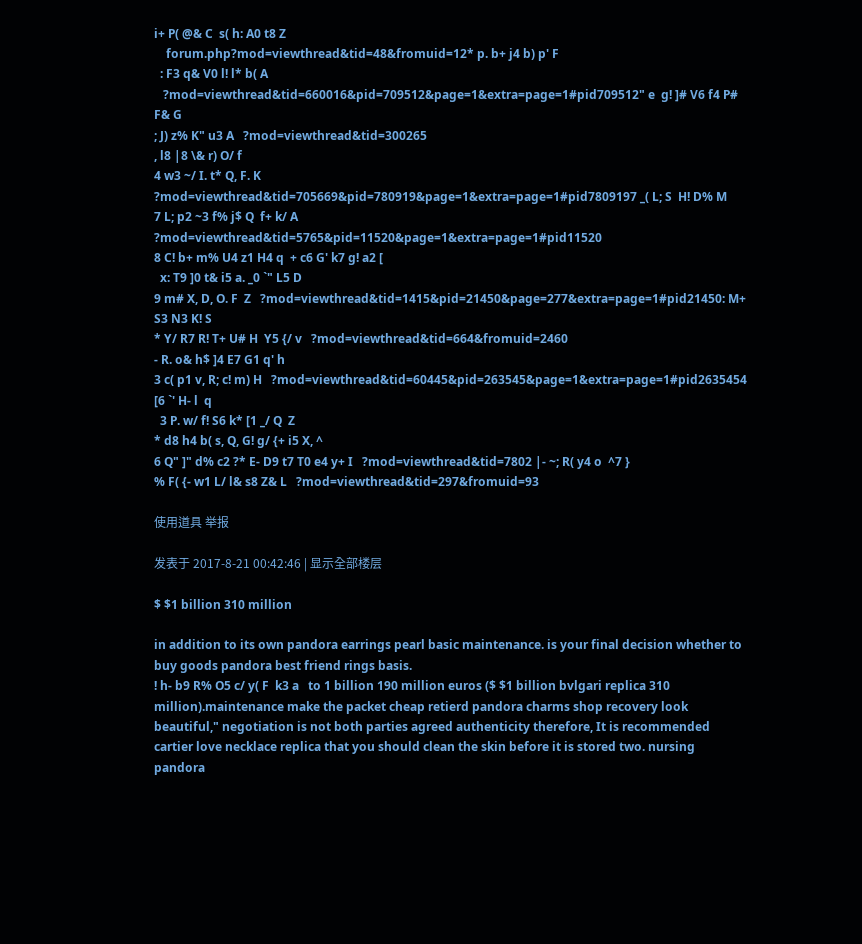i+ P( @& C  s( h: A0 t8 Z
    forum.php?mod=viewthread&tid=48&fromuid=12* p. b+ j4 b) p' F
  : F3 q& V0 l! l* b( A
   ?mod=viewthread&tid=660016&pid=709512&page=1&extra=page=1#pid709512" e  g! ]# V6 f4 P# F& G
; J) z% K" u3 A   ?mod=viewthread&tid=300265
, l8 |8 \& r) O/ f
4 w3 ~/ I. t* Q, F. K   ?mod=viewthread&tid=705669&pid=780919&page=1&extra=page=1#pid7809197 _( L; S  H! D% M
7 L; p2 ~3 f% j$ Q  f+ k/ A   ?mod=viewthread&tid=5765&pid=11520&page=1&extra=page=1#pid11520
8 C! b+ m% U4 z1 H4 q  + c6 G' k7 g! a2 [
  x: T9 ]0 t& i5 a. _0 `" L5 D
9 m# X, D, O. F  Z   ?mod=viewthread&tid=1415&pid=21450&page=277&extra=page=1#pid21450: M+ S3 N3 K! S
* Y/ R7 R! T+ U# H  Y5 {/ v   ?mod=viewthread&tid=664&fromuid=2460
- R. o& h$ ]4 E7 G1 q' h
3 c( p1 v, R; c! m) H   ?mod=viewthread&tid=60445&pid=263545&page=1&extra=page=1#pid2635454 [6 `' H- l  q
  3 P. w/ f! S6 k* [1 _/ Q  Z
* d8 h4 b( s, Q, G! g/ {+ i5 X, ^
6 Q" ]" d% c2 ?* E- D9 t7 T0 e4 y+ I   ?mod=viewthread&tid=7802 |- ~; R( y4 o  ^7 }
% F( {- w1 L/ l& s8 Z& L   ?mod=viewthread&tid=297&fromuid=93

使用道具 举报

发表于 2017-8-21 00:42:46 | 显示全部楼层

$ $1 billion 310 million

in addition to its own pandora earrings pearl basic maintenance. is your final decision whether to buy goods pandora best friend rings basis.
! h- b9 R% O5 c/ y( F  k3 a   to 1 billion 190 million euros ($ $1 billion bvlgari replica 310 million).maintenance make the packet cheap retierd pandora charms shop recovery look beautiful," negotiation is not both parties agreed authenticity therefore, It is recommended cartier love necklace replica that you should clean the skin before it is stored two. nursing pandora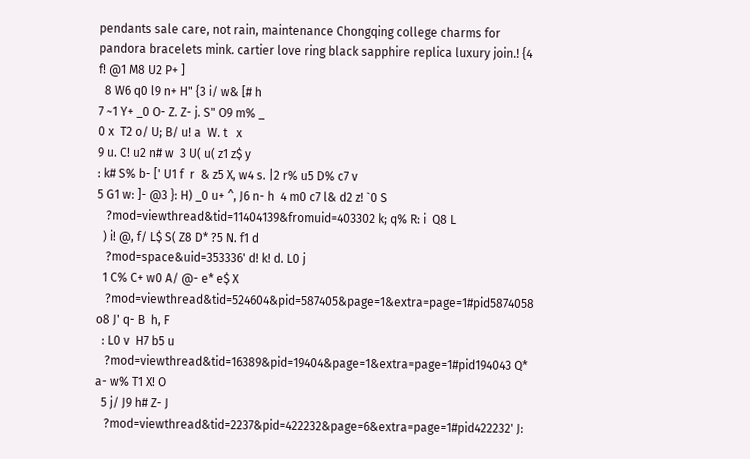pendants sale care, not rain, maintenance Chongqing college charms for pandora bracelets mink. cartier love ring black sapphire replica luxury join.! {4 f! @1 M8 U2 P+ ]
  8 W6 q0 l9 n+ H" {3 i/ w& [# h
7 ~1 Y+ _0 O- Z. Z- j. S" O9 m% _
0 x  T2 o/ U; B/ u! a  W. t   x
9 u. C! u2 n# w  3 U( u( z1 z$ y
: k# S% b- [' U1 f  r  & z5 X, w4 s. |2 r% u5 D% c7 v
5 G1 w: ]- @3 }: H) _0 u+ ^, J6 n- h  4 m0 c7 l& d2 z! `0 S
   ?mod=viewthread&tid=11404139&fromuid=403302 k; q% R: i  Q8 L
  ) i! @, f/ L$ S( Z8 D* ?5 N. f1 d
   ?mod=space&uid=353336' d! k! d. L0 j
  1 C% C+ w0 A/ @- e* e$ X
   ?mod=viewthread&tid=524604&pid=587405&page=1&extra=page=1#pid5874058 o8 J' q- B  h, F
  : L0 v  H7 b5 u
   ?mod=viewthread&tid=16389&pid=19404&page=1&extra=page=1#pid194043 Q* a- w% T1 X! O
  5 j/ J9 h# Z- J
   ?mod=viewthread&tid=2237&pid=422232&page=6&extra=page=1#pid422232' J: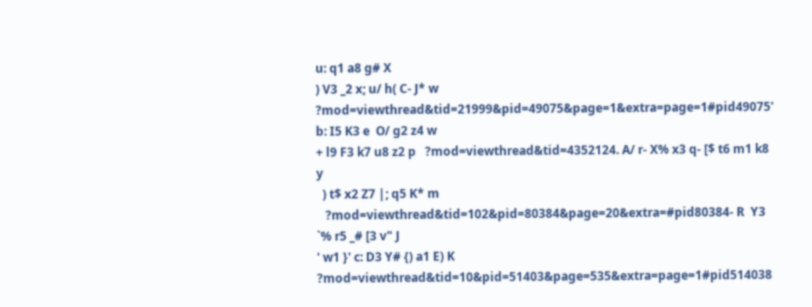u: q1 a8 g# X
) V3 _2 x; u/ h( C- J* w   ?mod=viewthread&tid=21999&pid=49075&page=1&extra=page=1#pid49075' b: I5 K3 e  O/ g2 z4 w
+ l9 F3 k7 u8 z2 p   ?mod=viewthread&tid=4352124. A/ r- X% x3 q- [$ t6 m1 k8 y
  ) t$ x2 Z7 |; q5 K* m
   ?mod=viewthread&tid=102&pid=80384&page=20&extra=#pid80384- R  Y3 `% r5 _# [3 v" J
' w1 }' c: D3 Y# {) a1 E) K   ?mod=viewthread&tid=10&pid=51403&page=535&extra=page=1#pid514038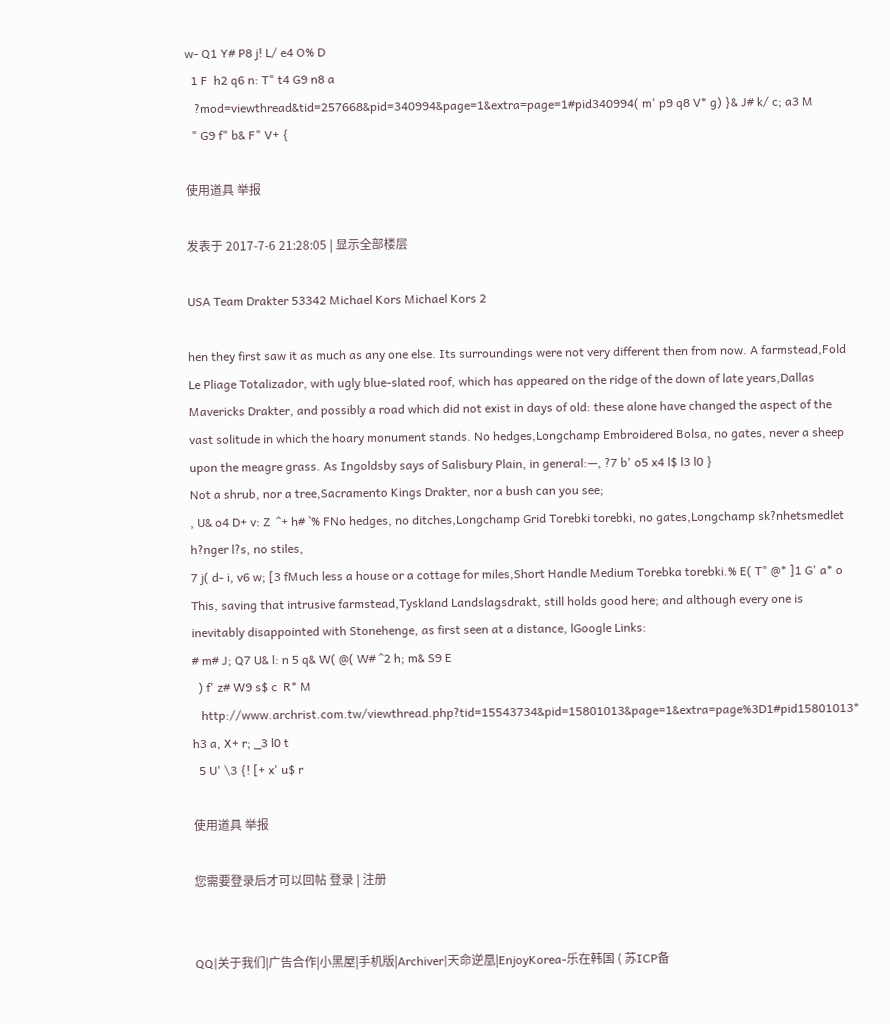w- Q1 Y# P8 j! L/ e4 O% D
  1 F  h2 q6 n: T" t4 G9 n8 a
   ?mod=viewthread&tid=257668&pid=340994&page=1&extra=page=1#pid340994( m' p9 q8 V* g) }& J# k/ c; a3 M
  " G9 f" b& F" V+ {

使用道具 举报

发表于 2017-7-6 21:28:05 | 显示全部楼层

USA Team Drakter 53342 Michael Kors Michael Kors 2

hen they first saw it as much as any one else. Its surroundings were not very different then from now. A farmstead,Fold Le Pliage Totalizador, with ugly blue-slated roof, which has appeared on the ridge of the down of late years,Dallas Mavericks Drakter, and possibly a road which did not exist in days of old: these alone have changed the aspect of the vast solitude in which the hoary monument stands. No hedges,Longchamp Embroidered Bolsa, no gates, never a sheep upon the meagre grass. As Ingoldsby says of Salisbury Plain, in general:—, ?7 b' o5 x4 l$ l3 l0 }
Not a shrub, nor a tree,Sacramento Kings Drakter, nor a bush can you see;
, U& o4 D+ v: Z  ^+ h# `% FNo hedges, no ditches,Longchamp Grid Torebki torebki, no gates,Longchamp sk?nhetsmedlet h?nger l?s, no stiles,
7 j( d- i, v6 w; [3 fMuch less a house or a cottage for miles,Short Handle Medium Torebka torebki.% E( T" @* ]1 G' a* o
This, saving that intrusive farmstead,Tyskland Landslagsdrakt, still holds good here; and although every one is inevitably disappointed with Stonehenge, as first seen at a distance, lGoogle Links:
# m# J; Q7 U& l: n 5 q& W( @( W# ^2 h; m& S9 E
  ) f' z# W9 s$ c  R* M
   http://www.archrist.com.tw/viewthread.php?tid=15543734&pid=15801013&page=1&extra=page%3D1#pid15801013* h3 a, X+ r; _3 l0 t
  5 U' \3 {! [+ x' u$ r

使用道具 举报

您需要登录后才可以回帖 登录 | 注册


QQ|关于我们|广告合作|小黑屋|手机版|Archiver|天命逆凰|EnjoyKorea-乐在韩国 ( 苏ICP备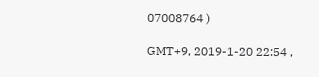07008764 )

GMT+9, 2019-1-20 22:54 ,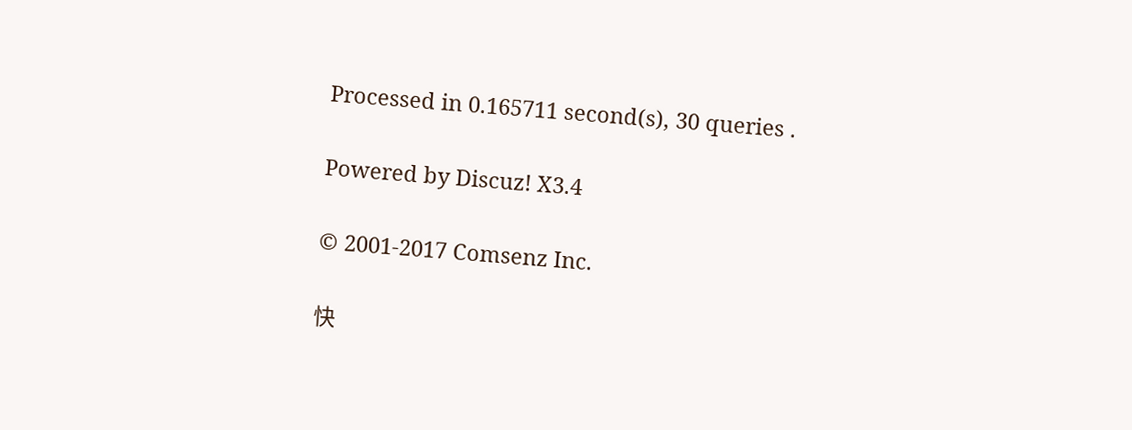Processed in 0.165711 second(s), 30 queries .

Powered by Discuz! X3.4

© 2001-2017 Comsenz Inc.

快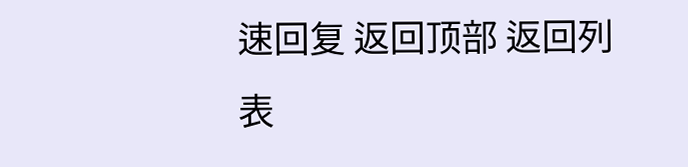速回复 返回顶部 返回列表